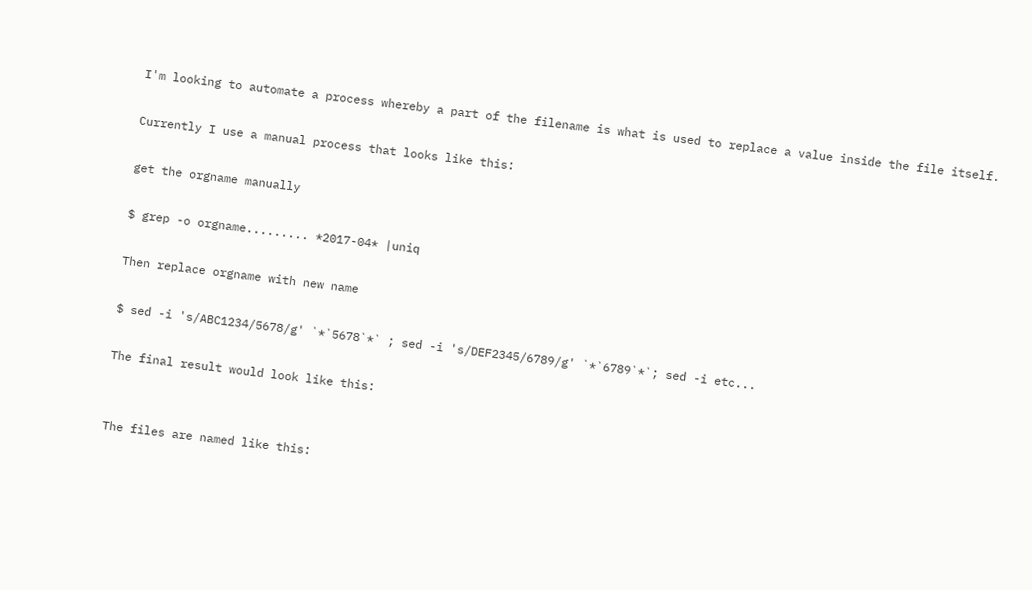I'm looking to automate a process whereby a part of the filename is what is used to replace a value inside the file itself.

Currently I use a manual process that looks like this:

get the orgname manually

$ grep -o orgname......... *2017-04* |uniq

Then replace orgname with new name

$ sed -i 's/ABC1234/5678/g' `*`5678`*` ; sed -i 's/DEF2345/6789/g' `*`6789`*`; sed -i etc...

The final result would look like this:


The files are named like this: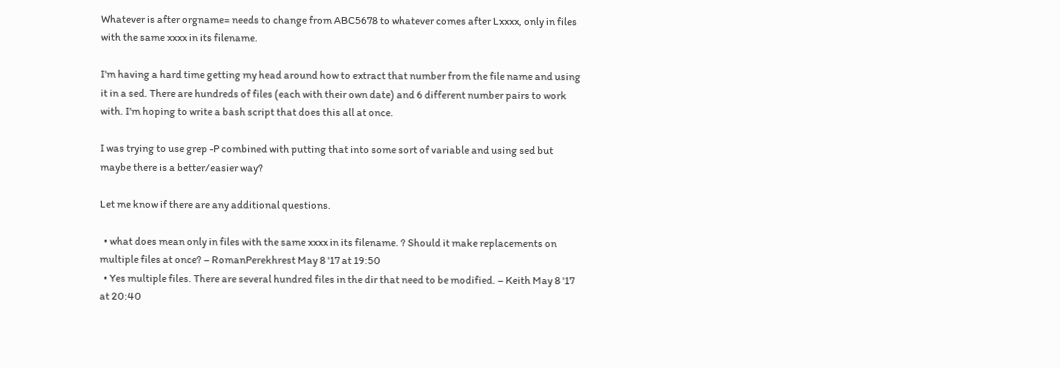Whatever is after orgname= needs to change from ABC5678 to whatever comes after Lxxxx, only in files with the same xxxx in its filename.

I'm having a hard time getting my head around how to extract that number from the file name and using it in a sed. There are hundreds of files (each with their own date) and 6 different number pairs to work with. I'm hoping to write a bash script that does this all at once.

I was trying to use grep -P combined with putting that into some sort of variable and using sed but maybe there is a better/easier way?

Let me know if there are any additional questions.

  • what does mean only in files with the same xxxx in its filename. ? Should it make replacements on multiple files at once? – RomanPerekhrest May 8 '17 at 19:50
  • Yes multiple files. There are several hundred files in the dir that need to be modified. – Keith May 8 '17 at 20:40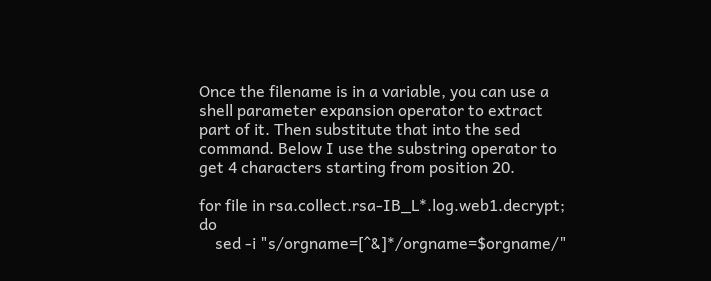Once the filename is in a variable, you can use a shell parameter expansion operator to extract part of it. Then substitute that into the sed command. Below I use the substring operator to get 4 characters starting from position 20.

for file in rsa.collect.rsa-IB_L*.log.web1.decrypt; do
    sed -i "s/orgname=[^&]*/orgname=$orgname/"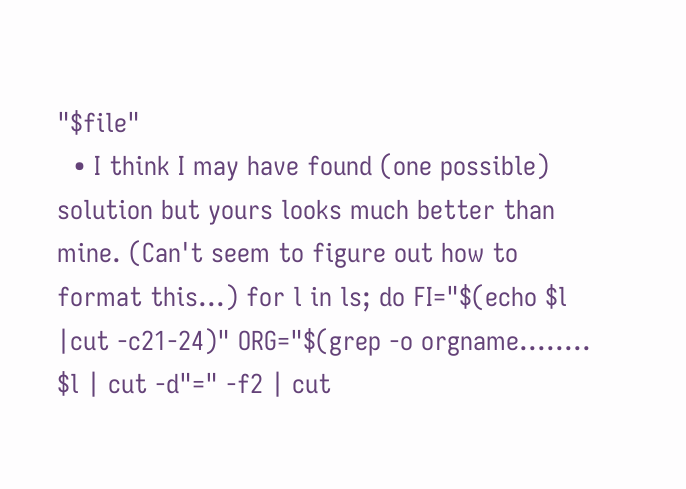"$file"
  • I think I may have found (one possible) solution but yours looks much better than mine. (Can't seem to figure out how to format this...) for l in ls; do FI="$(echo $l |cut -c21-24)" ORG="$(grep -o orgname........ $l | cut -d"=" -f2 | cut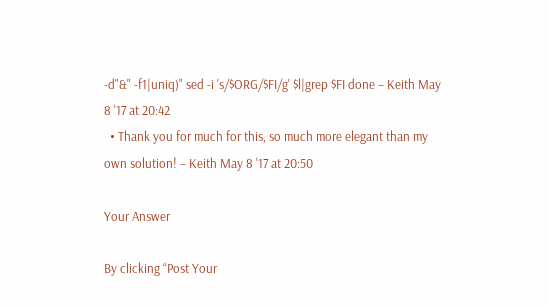-d"&" -f1|uniq)" sed -i 's/$ORG/$FI/g' $l|grep $FI done – Keith May 8 '17 at 20:42
  • Thank you for much for this, so much more elegant than my own solution! – Keith May 8 '17 at 20:50

Your Answer

By clicking “Post Your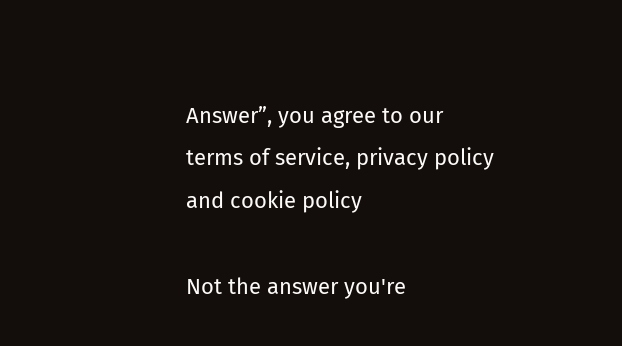Answer”, you agree to our terms of service, privacy policy and cookie policy

Not the answer you're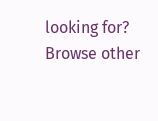looking for? Browse other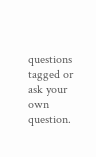questions tagged or ask your own question.